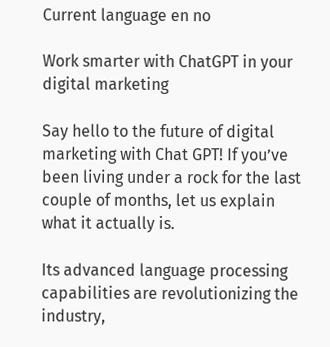Current language en no

Work smarter with ChatGPT in your digital marketing

Say hello to the future of digital marketing with Chat GPT! If you’ve been living under a rock for the last couple of months, let us explain what it actually is.

Its advanced language processing capabilities are revolutionizing the industry,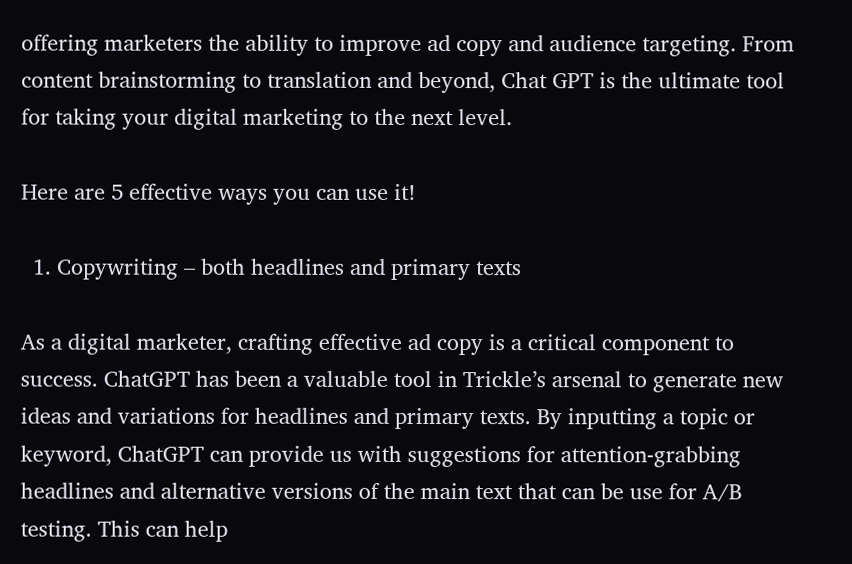offering marketers the ability to improve ad copy and audience targeting. From content brainstorming to translation and beyond, Chat GPT is the ultimate tool for taking your digital marketing to the next level.

Here are 5 effective ways you can use it!

  1. Copywriting – both headlines and primary texts

As a digital marketer, crafting effective ad copy is a critical component to success. ChatGPT has been a valuable tool in Trickle’s arsenal to generate new ideas and variations for headlines and primary texts. By inputting a topic or keyword, ChatGPT can provide us with suggestions for attention-grabbing headlines and alternative versions of the main text that can be use for A/B testing. This can help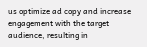us optimize ad copy and increase engagement with the target audience, resulting in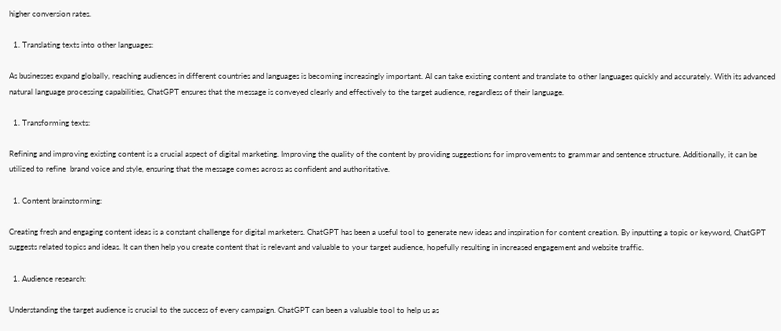higher conversion rates.

  1. Translating texts into other languages:

As businesses expand globally, reaching audiences in different countries and languages is becoming increasingly important. AI can take existing content and translate to other languages quickly and accurately. With its advanced natural language processing capabilities, ChatGPT ensures that the message is conveyed clearly and effectively to the target audience, regardless of their language.

  1. Transforming texts:

Refining and improving existing content is a crucial aspect of digital marketing. Improving the quality of the content by providing suggestions for improvements to grammar and sentence structure. Additionally, it can be utilized to refine  brand voice and style, ensuring that the message comes across as confident and authoritative.

  1. Content brainstorming:

Creating fresh and engaging content ideas is a constant challenge for digital marketers. ChatGPT has been a useful tool to generate new ideas and inspiration for content creation. By inputting a topic or keyword, ChatGPT suggests related topics and ideas. It can then help you create content that is relevant and valuable to your target audience, hopefully resulting in increased engagement and website traffic.

  1. Audience research:

Understanding the target audience is crucial to the success of every campaign. ChatGPT can been a valuable tool to help us as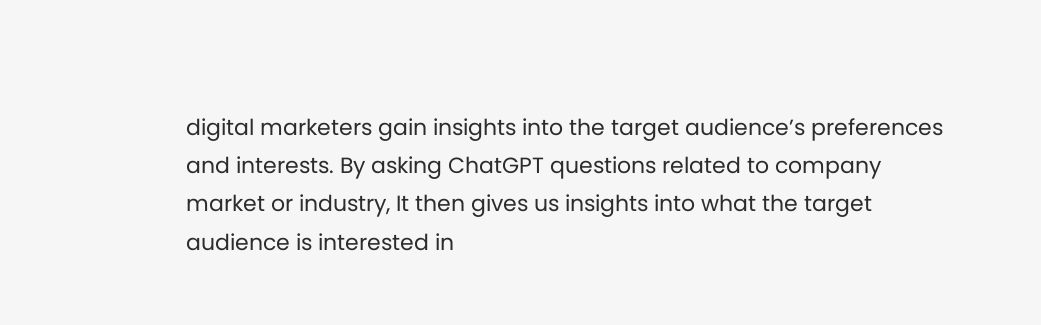digital marketers gain insights into the target audience’s preferences and interests. By asking ChatGPT questions related to company market or industry, It then gives us insights into what the target audience is interested in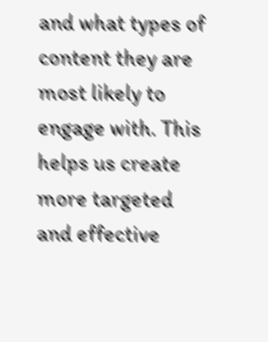and what types of content they are most likely to engage with. This helps us create more targeted and effective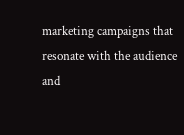marketing campaigns that resonate with the audience and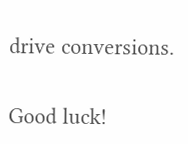drive conversions.

Good luck!